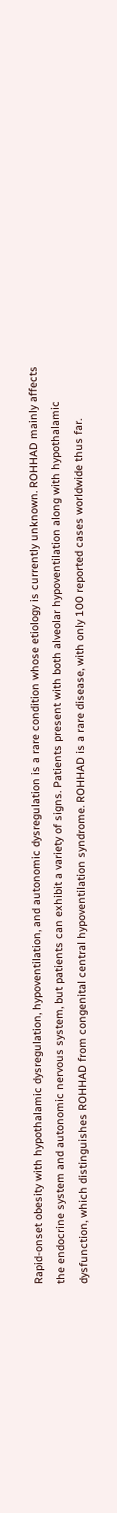Rapid-onset obesity with hypothalamic dysregulation, hypoventilation, and autonomic dysregulation is a rare condition whose etiology is currently unknown. ROHHAD mainly affects the endocrine system and autonomic nervous system, but patients can exhibit a variety of signs. Patients present with both alveolar hypoventilation along with hypothalamic dysfunction, which distinguishes ROHHAD from congenital central hypoventilation syndrome. ROHHAD is a rare disease, with only 100 reported cases worldwide thus far.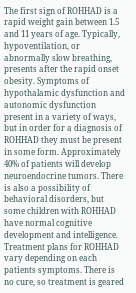The first sign of ROHHAD is a rapid weight gain between 1.5 and 11 years of age. Typically, hypoventilation, or abnormally slow breathing, presents after the rapid onset obesity. Symptoms of hypothalamic dysfunction and autonomic dysfunction present in a variety of ways, but in order for a diagnosis of ROHHAD they must be present in some form. Approximately 40% of patients will develop neuroendocrine tumors. There is also a possibility of behavioral disorders, but some children with ROHHAD have normal cognitive development and intelligence.
Treatment plans for ROHHAD vary depending on each patients symptoms. There is no cure, so treatment is geared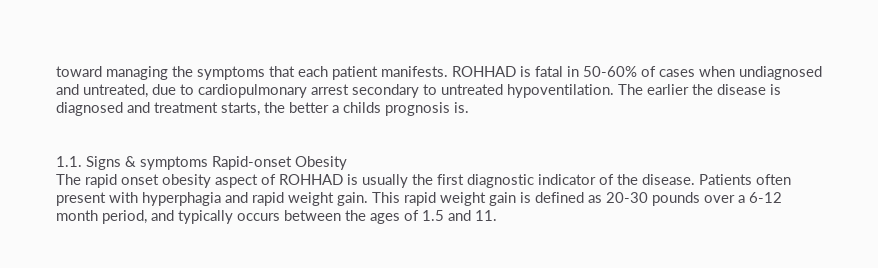toward managing the symptoms that each patient manifests. ROHHAD is fatal in 50-60% of cases when undiagnosed and untreated, due to cardiopulmonary arrest secondary to untreated hypoventilation. The earlier the disease is diagnosed and treatment starts, the better a childs prognosis is.


1.1. Signs & symptoms Rapid-onset Obesity
The rapid onset obesity aspect of ROHHAD is usually the first diagnostic indicator of the disease. Patients often present with hyperphagia and rapid weight gain. This rapid weight gain is defined as 20-30 pounds over a 6-12 month period, and typically occurs between the ages of 1.5 and 11.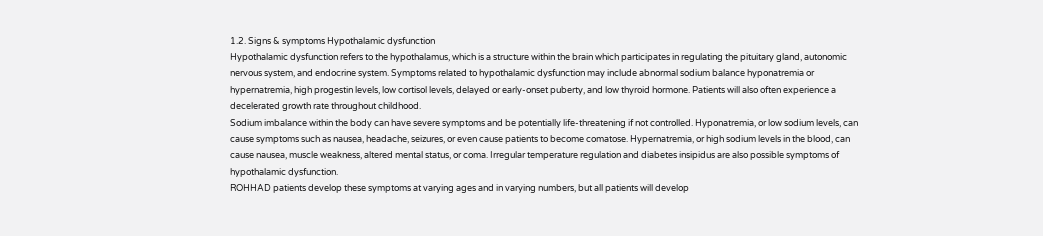1.2. Signs & symptoms Hypothalamic dysfunction
Hypothalamic dysfunction refers to the hypothalamus, which is a structure within the brain which participates in regulating the pituitary gland, autonomic nervous system, and endocrine system. Symptoms related to hypothalamic dysfunction may include abnormal sodium balance hyponatremia or hypernatremia, high progestin levels, low cortisol levels, delayed or early-onset puberty, and low thyroid hormone. Patients will also often experience a decelerated growth rate throughout childhood.
Sodium imbalance within the body can have severe symptoms and be potentially life-threatening if not controlled. Hyponatremia, or low sodium levels, can cause symptoms such as nausea, headache, seizures, or even cause patients to become comatose. Hypernatremia, or high sodium levels in the blood, can cause nausea, muscle weakness, altered mental status, or coma. Irregular temperature regulation and diabetes insipidus are also possible symptoms of hypothalamic dysfunction.
ROHHAD patients develop these symptoms at varying ages and in varying numbers, but all patients will develop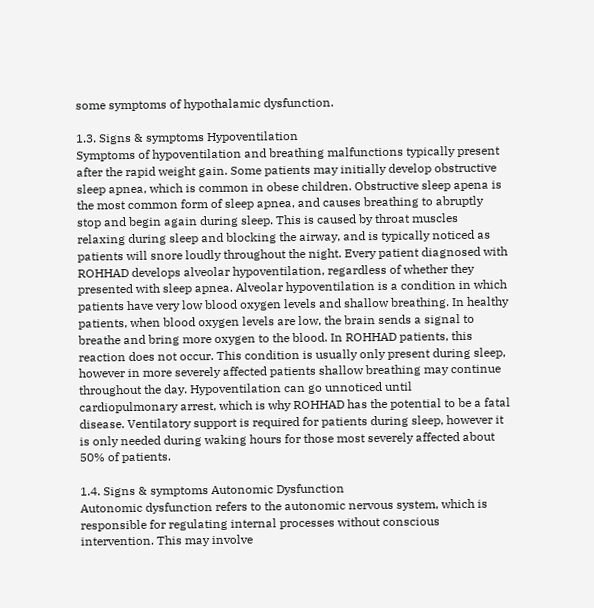some symptoms of hypothalamic dysfunction.

1.3. Signs & symptoms Hypoventilation
Symptoms of hypoventilation and breathing malfunctions typically present after the rapid weight gain. Some patients may initially develop obstructive sleep apnea, which is common in obese children. Obstructive sleep apena is the most common form of sleep apnea, and causes breathing to abruptly stop and begin again during sleep. This is caused by throat muscles relaxing during sleep and blocking the airway, and is typically noticed as patients will snore loudly throughout the night. Every patient diagnosed with ROHHAD develops alveolar hypoventilation, regardless of whether they presented with sleep apnea. Alveolar hypoventilation is a condition in which patients have very low blood oxygen levels and shallow breathing. In healthy patients, when blood oxygen levels are low, the brain sends a signal to breathe and bring more oxygen to the blood. In ROHHAD patients, this reaction does not occur. This condition is usually only present during sleep, however in more severely affected patients shallow breathing may continue throughout the day. Hypoventilation can go unnoticed until cardiopulmonary arrest, which is why ROHHAD has the potential to be a fatal disease. Ventilatory support is required for patients during sleep, however it is only needed during waking hours for those most severely affected about 50% of patients.

1.4. Signs & symptoms Autonomic Dysfunction
Autonomic dysfunction refers to the autonomic nervous system, which is responsible for regulating internal processes without conscious intervention. This may involve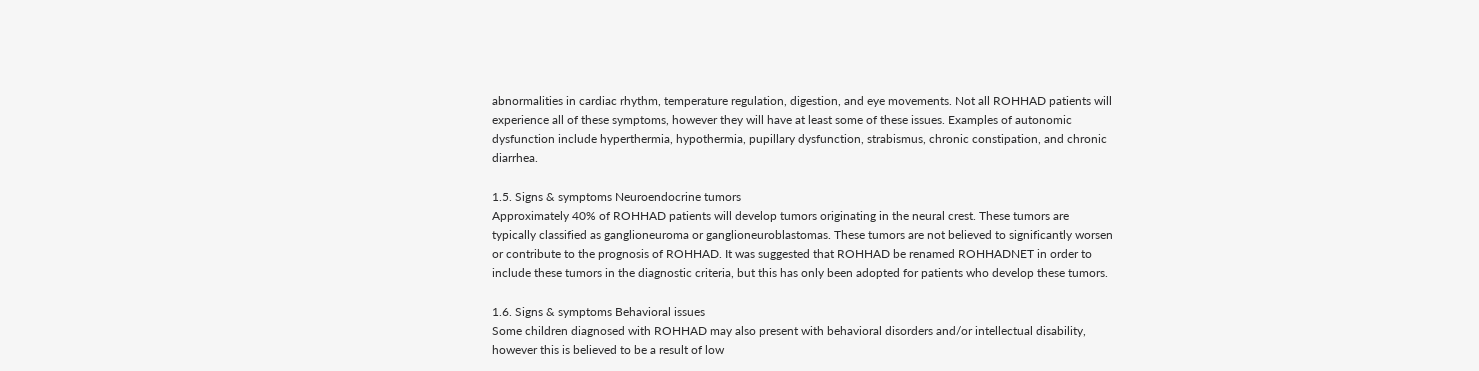abnormalities in cardiac rhythm, temperature regulation, digestion, and eye movements. Not all ROHHAD patients will experience all of these symptoms, however they will have at least some of these issues. Examples of autonomic dysfunction include hyperthermia, hypothermia, pupillary dysfunction, strabismus, chronic constipation, and chronic diarrhea.

1.5. Signs & symptoms Neuroendocrine tumors
Approximately 40% of ROHHAD patients will develop tumors originating in the neural crest. These tumors are typically classified as ganglioneuroma or ganglioneuroblastomas. These tumors are not believed to significantly worsen or contribute to the prognosis of ROHHAD. It was suggested that ROHHAD be renamed ROHHADNET in order to include these tumors in the diagnostic criteria, but this has only been adopted for patients who develop these tumors.

1.6. Signs & symptoms Behavioral issues
Some children diagnosed with ROHHAD may also present with behavioral disorders and/or intellectual disability, however this is believed to be a result of low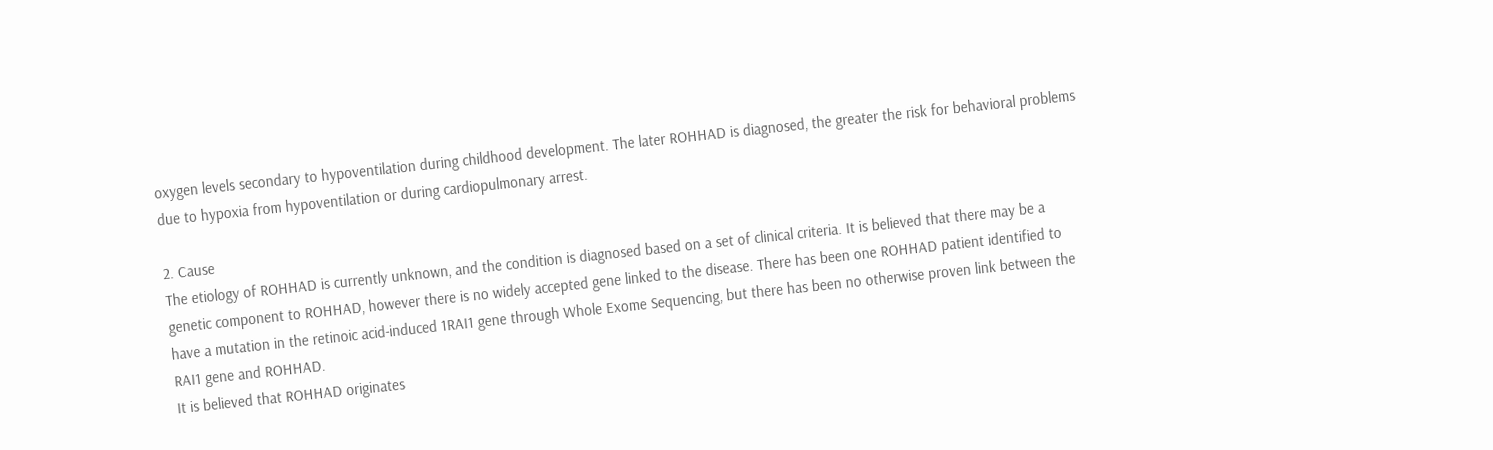oxygen levels secondary to hypoventilation during childhood development. The later ROHHAD is diagnosed, the greater the risk for behavioral problems due to hypoxia from hypoventilation or during cardiopulmonary arrest.

2. Cause
The etiology of ROHHAD is currently unknown, and the condition is diagnosed based on a set of clinical criteria. It is believed that there may be a genetic component to ROHHAD, however there is no widely accepted gene linked to the disease. There has been one ROHHAD patient identified to have a mutation in the retinoic acid-induced 1RAI1 gene through Whole Exome Sequencing, but there has been no otherwise proven link between the RAI1 gene and ROHHAD.
It is believed that ROHHAD originates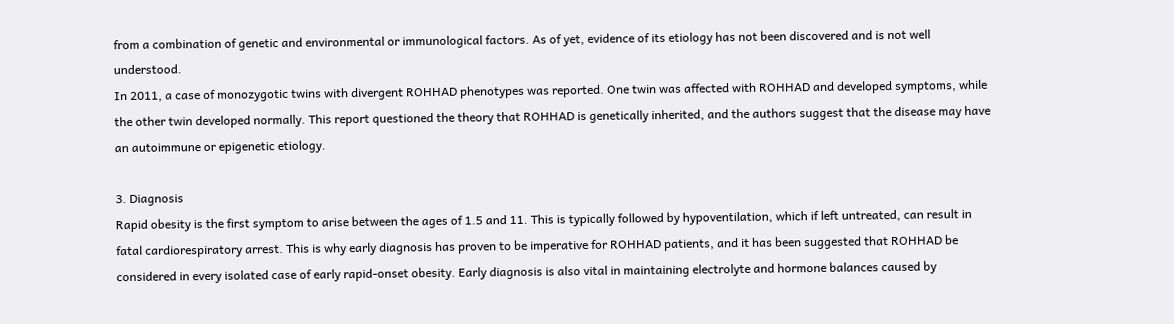from a combination of genetic and environmental or immunological factors. As of yet, evidence of its etiology has not been discovered and is not well understood.
In 2011, a case of monozygotic twins with divergent ROHHAD phenotypes was reported. One twin was affected with ROHHAD and developed symptoms, while the other twin developed normally. This report questioned the theory that ROHHAD is genetically inherited, and the authors suggest that the disease may have an autoimmune or epigenetic etiology.

3. Diagnosis
Rapid obesity is the first symptom to arise between the ages of 1.5 and 11. This is typically followed by hypoventilation, which if left untreated, can result in fatal cardiorespiratory arrest. This is why early diagnosis has proven to be imperative for ROHHAD patients, and it has been suggested that ROHHAD be considered in every isolated case of early rapid-onset obesity. Early diagnosis is also vital in maintaining electrolyte and hormone balances caused by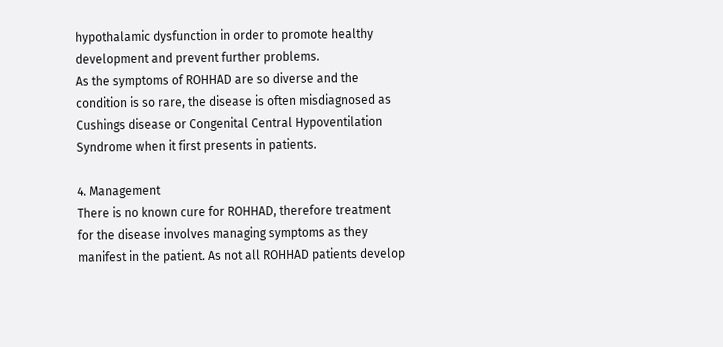hypothalamic dysfunction in order to promote healthy development and prevent further problems.
As the symptoms of ROHHAD are so diverse and the condition is so rare, the disease is often misdiagnosed as Cushings disease or Congenital Central Hypoventilation Syndrome when it first presents in patients.

4. Management
There is no known cure for ROHHAD, therefore treatment for the disease involves managing symptoms as they manifest in the patient. As not all ROHHAD patients develop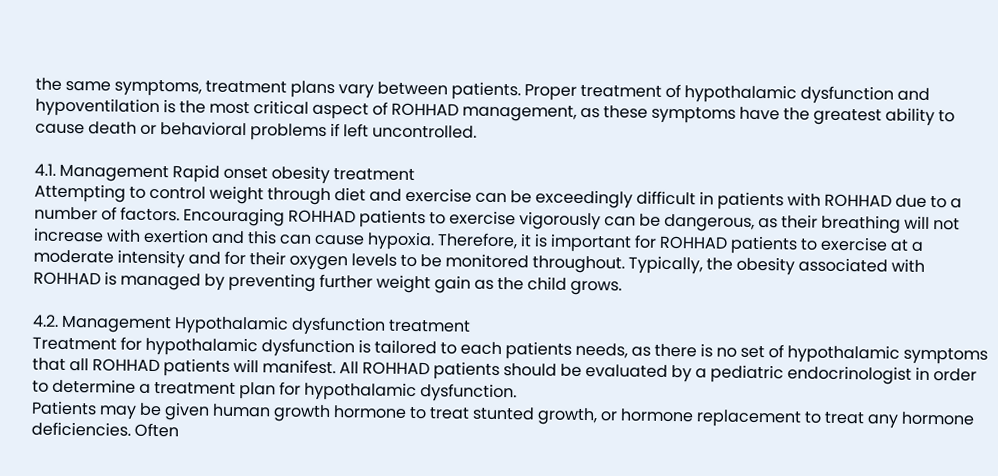the same symptoms, treatment plans vary between patients. Proper treatment of hypothalamic dysfunction and hypoventilation is the most critical aspect of ROHHAD management, as these symptoms have the greatest ability to cause death or behavioral problems if left uncontrolled.

4.1. Management Rapid onset obesity treatment
Attempting to control weight through diet and exercise can be exceedingly difficult in patients with ROHHAD due to a number of factors. Encouraging ROHHAD patients to exercise vigorously can be dangerous, as their breathing will not increase with exertion and this can cause hypoxia. Therefore, it is important for ROHHAD patients to exercise at a moderate intensity and for their oxygen levels to be monitored throughout. Typically, the obesity associated with ROHHAD is managed by preventing further weight gain as the child grows.

4.2. Management Hypothalamic dysfunction treatment
Treatment for hypothalamic dysfunction is tailored to each patients needs, as there is no set of hypothalamic symptoms that all ROHHAD patients will manifest. All ROHHAD patients should be evaluated by a pediatric endocrinologist in order to determine a treatment plan for hypothalamic dysfunction.
Patients may be given human growth hormone to treat stunted growth, or hormone replacement to treat any hormone deficiencies. Often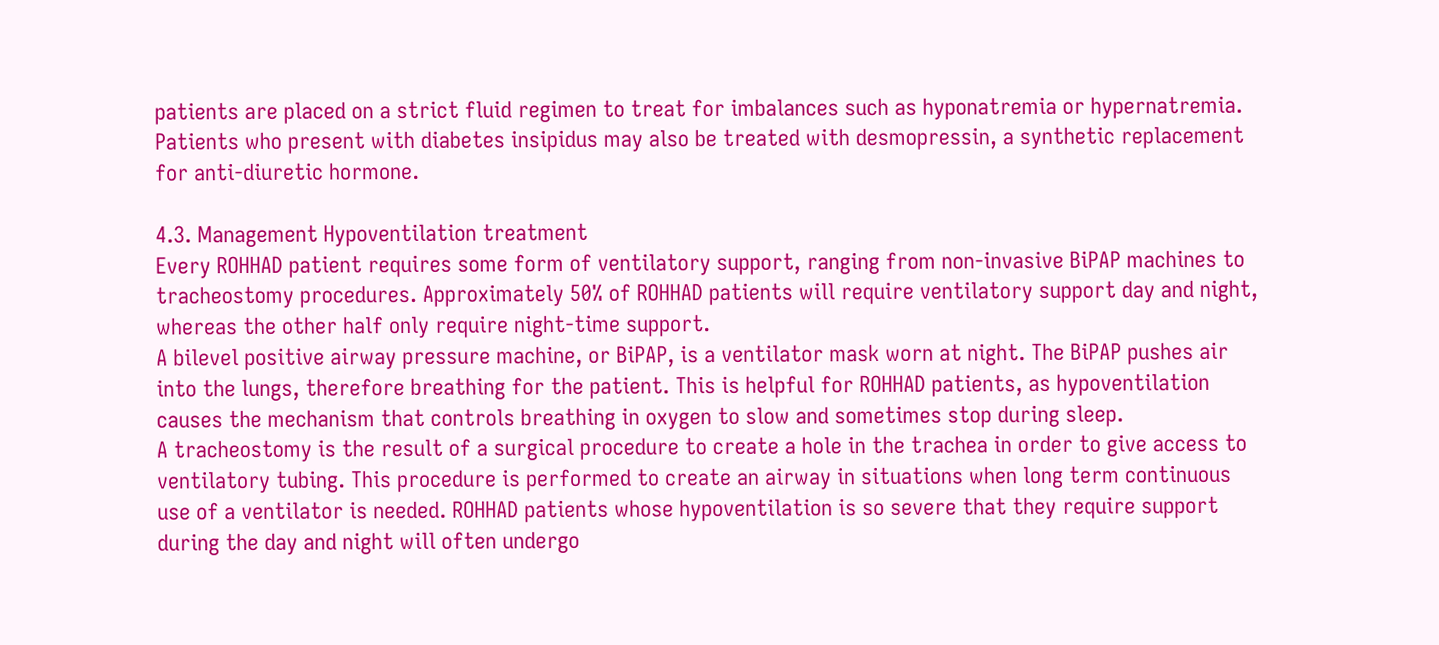patients are placed on a strict fluid regimen to treat for imbalances such as hyponatremia or hypernatremia. Patients who present with diabetes insipidus may also be treated with desmopressin, a synthetic replacement for anti-diuretic hormone.

4.3. Management Hypoventilation treatment
Every ROHHAD patient requires some form of ventilatory support, ranging from non-invasive BiPAP machines to tracheostomy procedures. Approximately 50% of ROHHAD patients will require ventilatory support day and night, whereas the other half only require night-time support.
A bilevel positive airway pressure machine, or BiPAP, is a ventilator mask worn at night. The BiPAP pushes air into the lungs, therefore breathing for the patient. This is helpful for ROHHAD patients, as hypoventilation causes the mechanism that controls breathing in oxygen to slow and sometimes stop during sleep.
A tracheostomy is the result of a surgical procedure to create a hole in the trachea in order to give access to ventilatory tubing. This procedure is performed to create an airway in situations when long term continuous use of a ventilator is needed. ROHHAD patients whose hypoventilation is so severe that they require support during the day and night will often undergo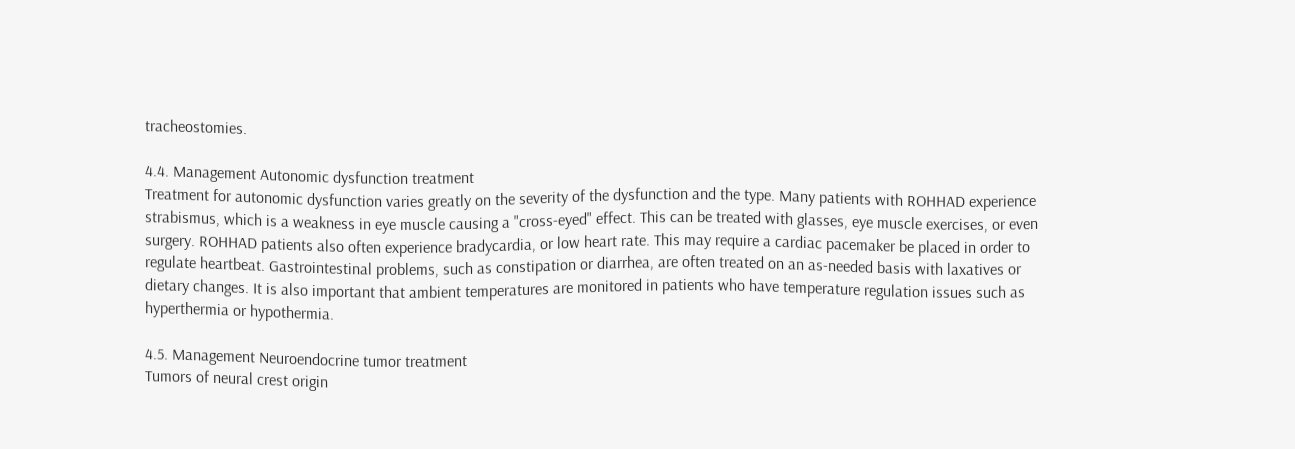tracheostomies.

4.4. Management Autonomic dysfunction treatment
Treatment for autonomic dysfunction varies greatly on the severity of the dysfunction and the type. Many patients with ROHHAD experience strabismus, which is a weakness in eye muscle causing a "cross-eyed" effect. This can be treated with glasses, eye muscle exercises, or even surgery. ROHHAD patients also often experience bradycardia, or low heart rate. This may require a cardiac pacemaker be placed in order to regulate heartbeat. Gastrointestinal problems, such as constipation or diarrhea, are often treated on an as-needed basis with laxatives or dietary changes. It is also important that ambient temperatures are monitored in patients who have temperature regulation issues such as hyperthermia or hypothermia.

4.5. Management Neuroendocrine tumor treatment
Tumors of neural crest origin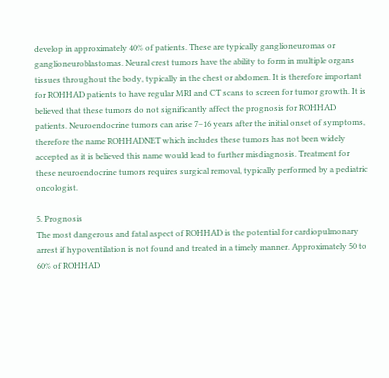develop in approximately 40% of patients. These are typically ganglioneuromas or ganglioneuroblastomas. Neural crest tumors have the ability to form in multiple organs tissues throughout the body, typically in the chest or abdomen. It is therefore important for ROHHAD patients to have regular MRI and CT scans to screen for tumor growth. It is believed that these tumors do not significantly affect the prognosis for ROHHAD patients. Neuroendocrine tumors can arise 7–16 years after the initial onset of symptoms, therefore the name ROHHADNET which includes these tumors has not been widely accepted as it is believed this name would lead to further misdiagnosis. Treatment for these neuroendocrine tumors requires surgical removal, typically performed by a pediatric oncologist.

5. Prognosis
The most dangerous and fatal aspect of ROHHAD is the potential for cardiopulmonary arrest if hypoventilation is not found and treated in a timely manner. Approximately 50 to 60% of ROHHAD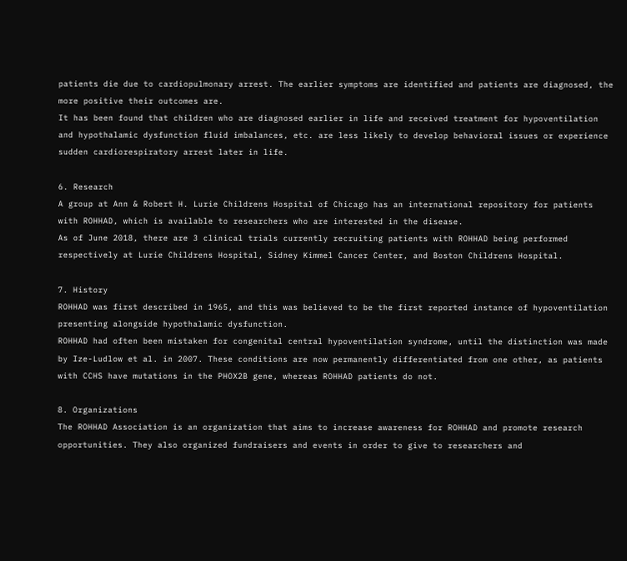patients die due to cardiopulmonary arrest. The earlier symptoms are identified and patients are diagnosed, the more positive their outcomes are.
It has been found that children who are diagnosed earlier in life and received treatment for hypoventilation and hypothalamic dysfunction fluid imbalances, etc. are less likely to develop behavioral issues or experience sudden cardiorespiratory arrest later in life.

6. Research
A group at Ann & Robert H. Lurie Childrens Hospital of Chicago has an international repository for patients with ROHHAD, which is available to researchers who are interested in the disease.
As of June 2018, there are 3 clinical trials currently recruiting patients with ROHHAD being performed respectively at Lurie Childrens Hospital, Sidney Kimmel Cancer Center, and Boston Childrens Hospital.

7. History
ROHHAD was first described in 1965, and this was believed to be the first reported instance of hypoventilation presenting alongside hypothalamic dysfunction.
ROHHAD had often been mistaken for congenital central hypoventilation syndrome, until the distinction was made by Ize-Ludlow et al. in 2007. These conditions are now permanently differentiated from one other, as patients with CCHS have mutations in the PHOX2B gene, whereas ROHHAD patients do not.

8. Organizations
The ROHHAD Association is an organization that aims to increase awareness for ROHHAD and promote research opportunities. They also organized fundraisers and events in order to give to researchers and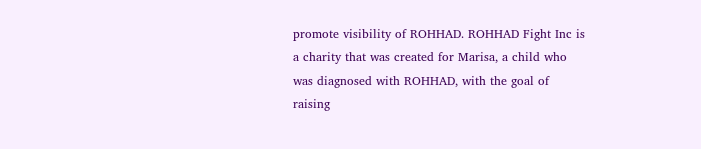promote visibility of ROHHAD. ROHHAD Fight Inc is a charity that was created for Marisa, a child who was diagnosed with ROHHAD, with the goal of raising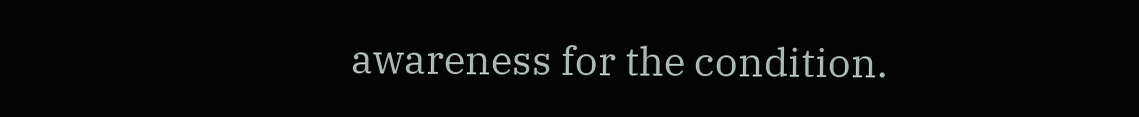awareness for the condition.